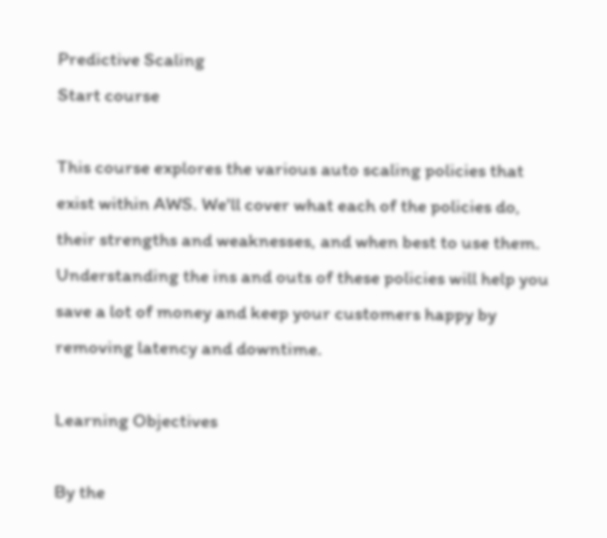Predictive Scaling
Start course

This course explores the various auto scaling policies that exist within AWS. We'll cover what each of the policies do, their strengths and weaknesses, and when best to use them. Understanding the ins and outs of these policies will help you save a lot of money and keep your customers happy by removing latency and downtime.

Learning Objectives

By the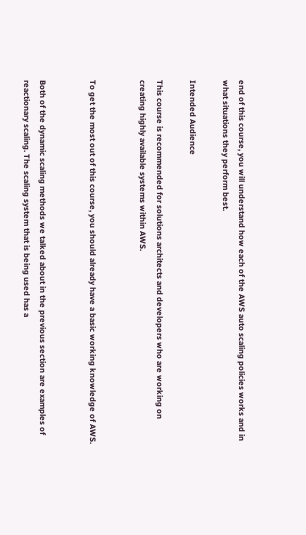end of this course, you will understand how each of the AWS auto scaling policies works and in what situations they perform best.

Intended Audience

This course is recommended for solutions architects and developers who are working on creating highly available systems within AWS.


To get the most out of this course, you should already have a basic working knowledge of AWS.


Both of the dynamic scaling methods we talked about in the previous section are examples of reactionary scaling. The scaling system that is being used has a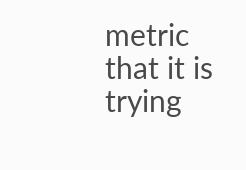metric that it is trying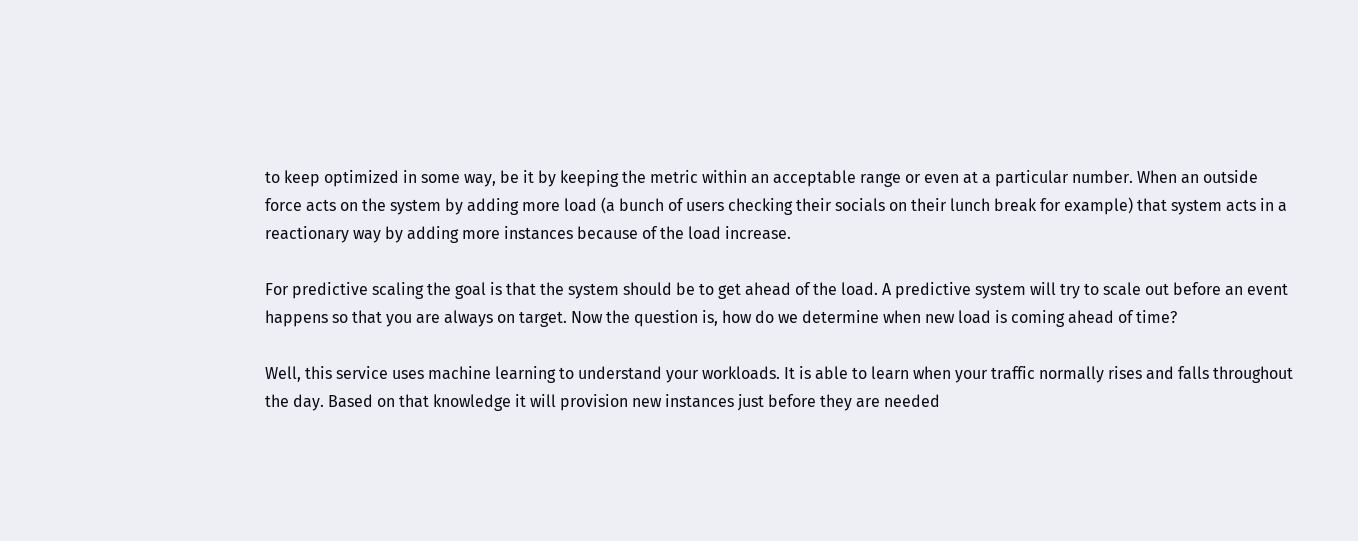to keep optimized in some way, be it by keeping the metric within an acceptable range or even at a particular number. When an outside force acts on the system by adding more load (a bunch of users checking their socials on their lunch break for example) that system acts in a reactionary way by adding more instances because of the load increase.

For predictive scaling the goal is that the system should be to get ahead of the load. A predictive system will try to scale out before an event happens so that you are always on target. Now the question is, how do we determine when new load is coming ahead of time?

Well, this service uses machine learning to understand your workloads. It is able to learn when your traffic normally rises and falls throughout the day. Based on that knowledge it will provision new instances just before they are needed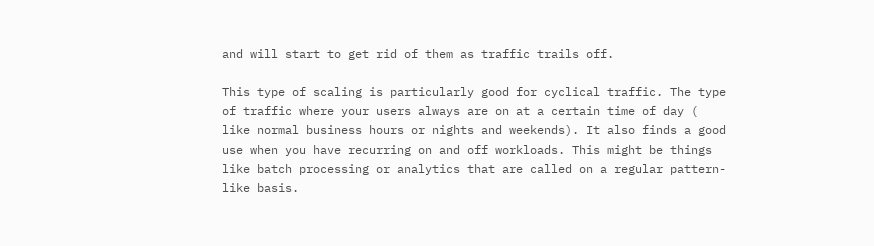and will start to get rid of them as traffic trails off.

This type of scaling is particularly good for cyclical traffic. The type of traffic where your users always are on at a certain time of day ( like normal business hours or nights and weekends). It also finds a good use when you have recurring on and off workloads. This might be things like batch processing or analytics that are called on a regular pattern-like basis.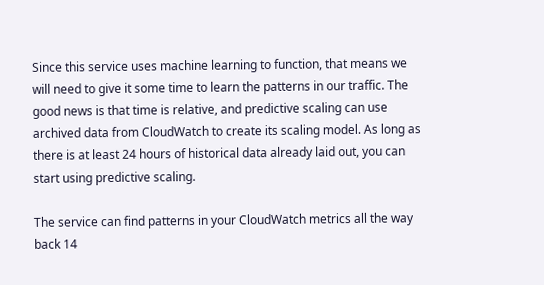Since this service uses machine learning to function, that means we will need to give it some time to learn the patterns in our traffic. The good news is that time is relative, and predictive scaling can use archived data from CloudWatch to create its scaling model. As long as there is at least 24 hours of historical data already laid out, you can start using predictive scaling.

The service can find patterns in your CloudWatch metrics all the way back 14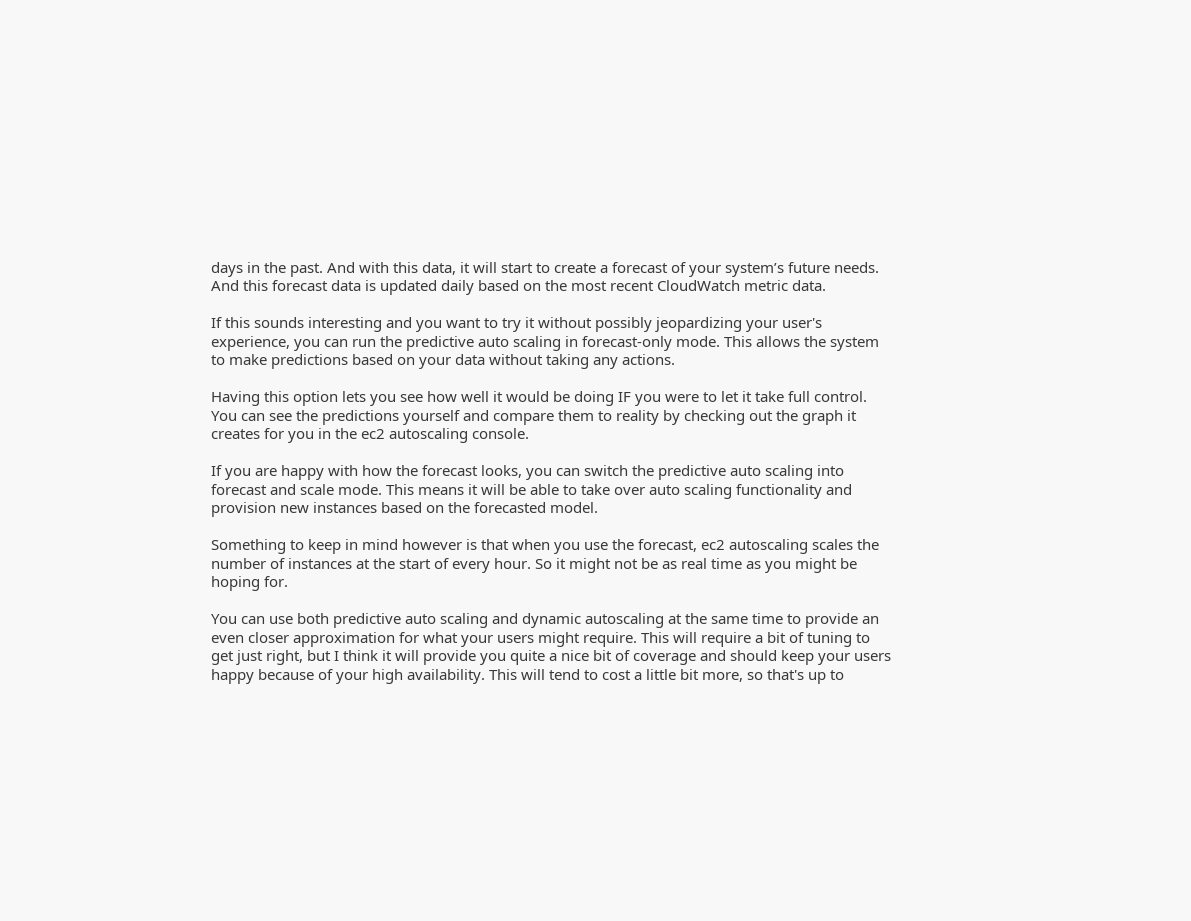days in the past. And with this data, it will start to create a forecast of your system’s future needs. And this forecast data is updated daily based on the most recent CloudWatch metric data.

If this sounds interesting and you want to try it without possibly jeopardizing your user's experience, you can run the predictive auto scaling in forecast-only mode. This allows the system to make predictions based on your data without taking any actions.

Having this option lets you see how well it would be doing IF you were to let it take full control. You can see the predictions yourself and compare them to reality by checking out the graph it creates for you in the ec2 autoscaling console.

If you are happy with how the forecast looks, you can switch the predictive auto scaling into forecast and scale mode. This means it will be able to take over auto scaling functionality and provision new instances based on the forecasted model.

Something to keep in mind however is that when you use the forecast, ec2 autoscaling scales the number of instances at the start of every hour. So it might not be as real time as you might be hoping for.

You can use both predictive auto scaling and dynamic autoscaling at the same time to provide an even closer approximation for what your users might require. This will require a bit of tuning to get just right, but I think it will provide you quite a nice bit of coverage and should keep your users happy because of your high availability. This will tend to cost a little bit more, so that's up to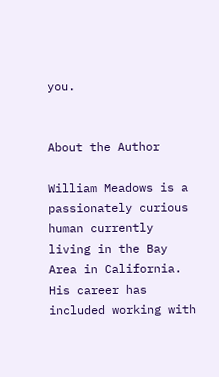you.


About the Author

William Meadows is a passionately curious human currently living in the Bay Area in California. His career has included working with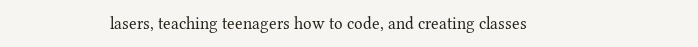lasers, teaching teenagers how to code, and creating classes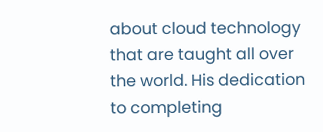about cloud technology that are taught all over the world. His dedication to completing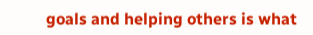goals and helping others is what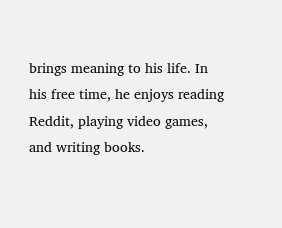brings meaning to his life. In his free time, he enjoys reading Reddit, playing video games, and writing books.